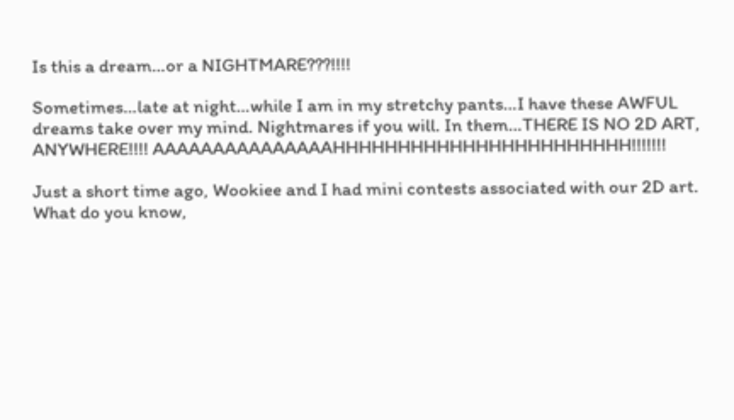Is this a dream…or a NIGHTMARE???!!!!

Sometimes…late at night…while I am in my stretchy pants…I have these AWFUL dreams take over my mind. Nightmares if you will. In them…THERE IS NO 2D ART, ANYWHERE!!!! AAAAAAAAAAAAAAAHHHHHHHHHHHHHHHHHHHHHHH!!!!!!!

Just a short time ago, Wookiee and I had mini contests associated with our 2D art. What do you know,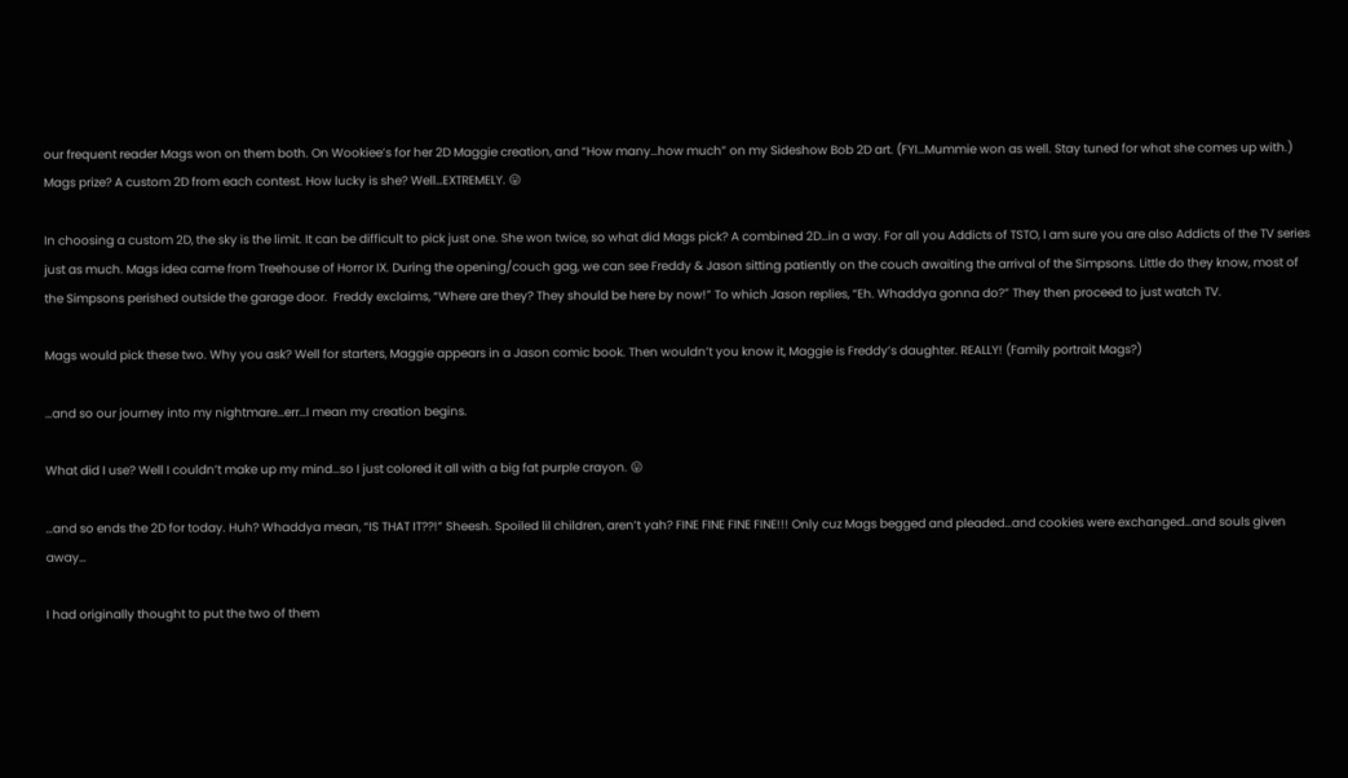our frequent reader Mags won on them both. On Wookiee’s for her 2D Maggie creation, and “How many…how much” on my Sideshow Bob 2D art. (FYI…Mummie won as well. Stay tuned for what she comes up with.) Mags prize? A custom 2D from each contest. How lucky is she? Well…EXTREMELY. 😛

In choosing a custom 2D, the sky is the limit. It can be difficult to pick just one. She won twice, so what did Mags pick? A combined 2D…in a way. For all you Addicts of TSTO, I am sure you are also Addicts of the TV series just as much. Mags idea came from Treehouse of Horror IX. During the opening/couch gag, we can see Freddy & Jason sitting patiently on the couch awaiting the arrival of the Simpsons. Little do they know, most of the Simpsons perished outside the garage door.  Freddy exclaims, “Where are they? They should be here by now!” To which Jason replies, “Eh. Whaddya gonna do?” They then proceed to just watch TV.

Mags would pick these two. Why you ask? Well for starters, Maggie appears in a Jason comic book. Then wouldn’t you know it, Maggie is Freddy’s daughter. REALLY! (Family portrait Mags?)

…and so our journey into my nightmare…err…I mean my creation begins.

What did I use? Well I couldn’t make up my mind…so I just colored it all with a big fat purple crayon. 😛

…and so ends the 2D for today. Huh? Whaddya mean, “IS THAT IT??!” Sheesh. Spoiled lil children, aren’t yah? FINE FINE FINE FINE!!! Only cuz Mags begged and pleaded…and cookies were exchanged…and souls given away…

I had originally thought to put the two of them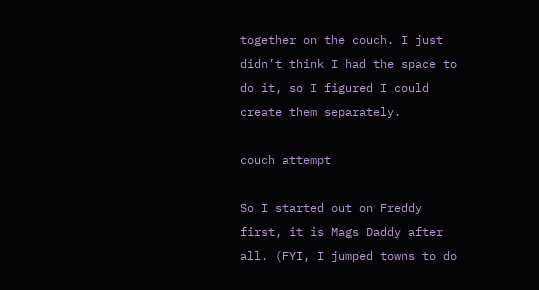together on the couch. I just didn’t think I had the space to do it, so I figured I could create them separately.

couch attempt

So I started out on Freddy first, it is Mags Daddy after all. (FYI, I jumped towns to do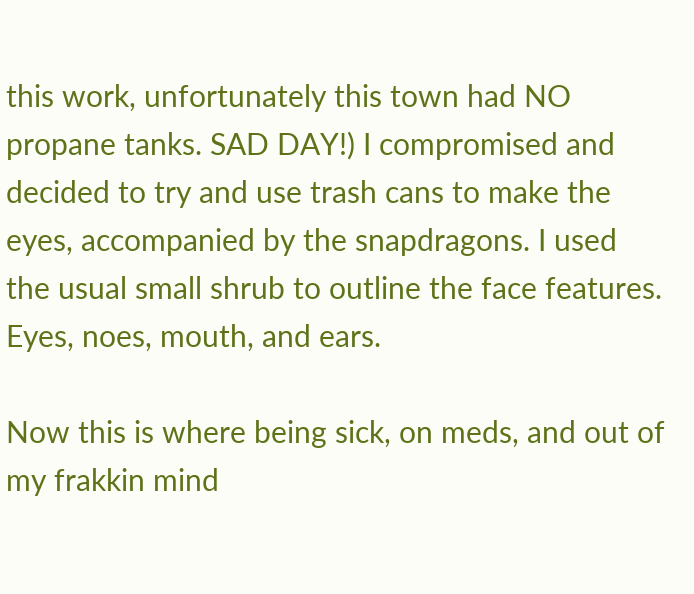this work, unfortunately this town had NO propane tanks. SAD DAY!) I compromised and decided to try and use trash cans to make the eyes, accompanied by the snapdragons. I used the usual small shrub to outline the face features. Eyes, noes, mouth, and ears.

Now this is where being sick, on meds, and out of my frakkin mind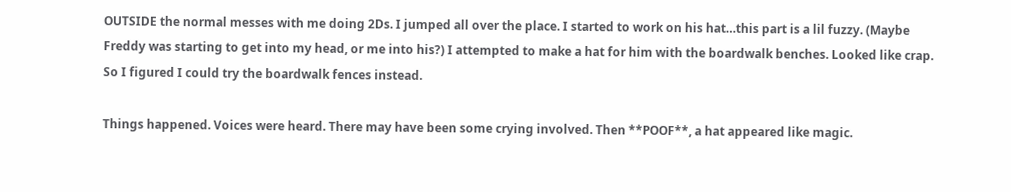OUTSIDE the normal messes with me doing 2Ds. I jumped all over the place. I started to work on his hat…this part is a lil fuzzy. (Maybe Freddy was starting to get into my head, or me into his?) I attempted to make a hat for him with the boardwalk benches. Looked like crap. So I figured I could try the boardwalk fences instead.

Things happened. Voices were heard. There may have been some crying involved. Then **POOF**, a hat appeared like magic.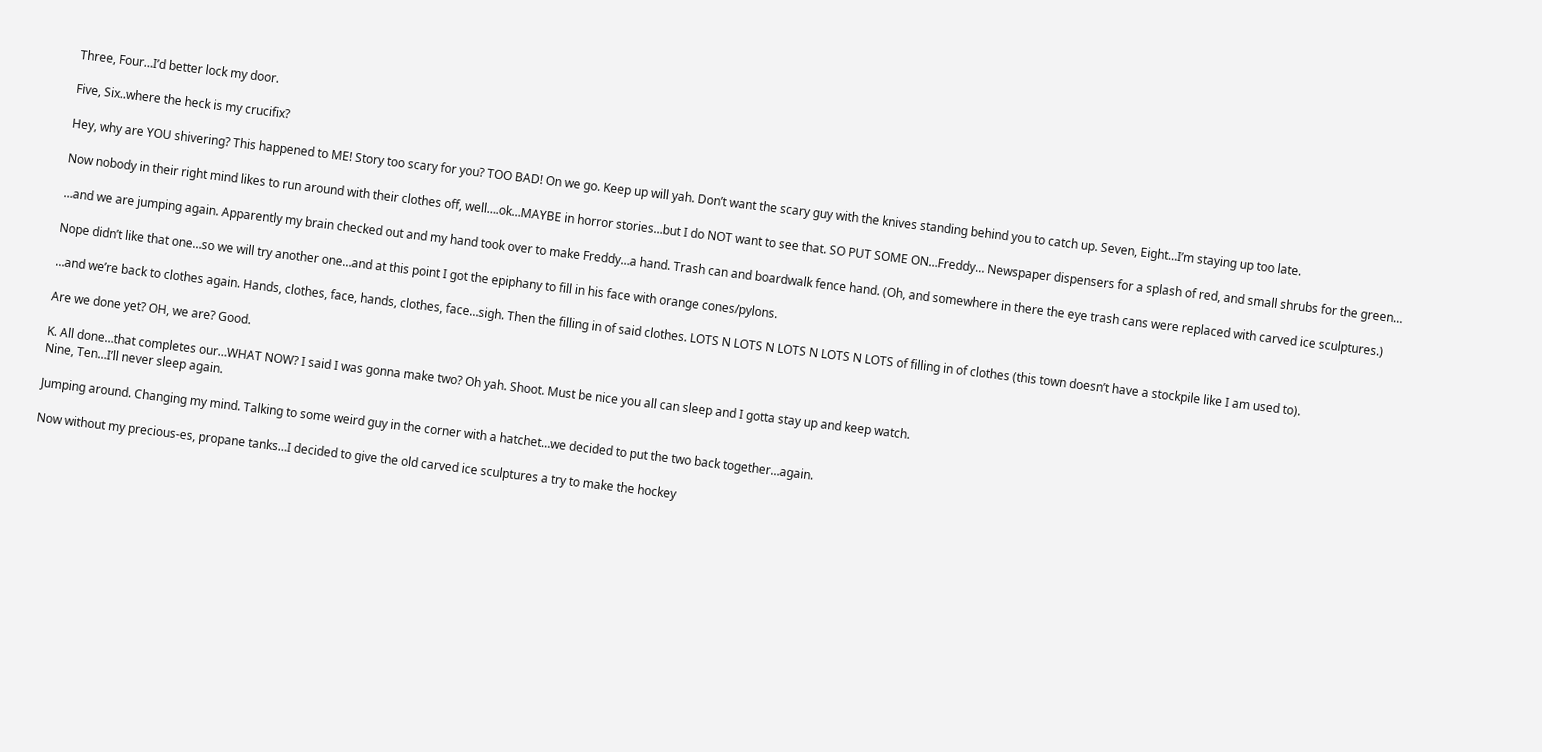Three, Four…I’d better lock my door.

Five, Six..where the heck is my crucifix?

Hey, why are YOU shivering? This happened to ME! Story too scary for you? TOO BAD! On we go. Keep up will yah. Don’t want the scary guy with the knives standing behind you to catch up. Seven, Eight…I’m staying up too late.

Now nobody in their right mind likes to run around with their clothes off, well….ok…MAYBE in horror stories…but I do NOT want to see that. SO PUT SOME ON…Freddy… Newspaper dispensers for a splash of red, and small shrubs for the green…

…and we are jumping again. Apparently my brain checked out and my hand took over to make Freddy…a hand. Trash can and boardwalk fence hand. (Oh, and somewhere in there the eye trash cans were replaced with carved ice sculptures.)

Nope didn’t like that one…so we will try another one…and at this point I got the epiphany to fill in his face with orange cones/pylons.

…and we’re back to clothes again. Hands, clothes, face, hands, clothes, face…sigh. Then the filling in of said clothes. LOTS N LOTS N LOTS N LOTS N LOTS of filling in of clothes (this town doesn’t have a stockpile like I am used to).

Are we done yet? OH, we are? Good.

K. All done…that completes our…WHAT NOW? I said I was gonna make two? Oh yah. Shoot. Must be nice you all can sleep and I gotta stay up and keep watch.
Nine, Ten…I’ll never sleep again.

Jumping around. Changing my mind. Talking to some weird guy in the corner with a hatchet…we decided to put the two back together…again.

Now without my precious-es, propane tanks…I decided to give the old carved ice sculptures a try to make the hockey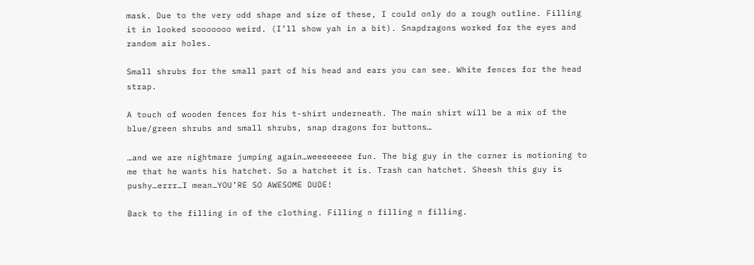mask. Due to the very odd shape and size of these, I could only do a rough outline. Filling it in looked sooooooo weird. (I’ll show yah in a bit). Snapdragons worked for the eyes and random air holes.

Small shrubs for the small part of his head and ears you can see. White fences for the head strap.

A touch of wooden fences for his t-shirt underneath. The main shirt will be a mix of the blue/green shrubs and small shrubs, snap dragons for buttons…

…and we are nightmare jumping again…weeeeeeee fun. The big guy in the corner is motioning to me that he wants his hatchet. So a hatchet it is. Trash can hatchet. Sheesh this guy is pushy…errr…I mean…YOU’RE SO AWESOME DUDE!

Back to the filling in of the clothing. Filling n filling n filling.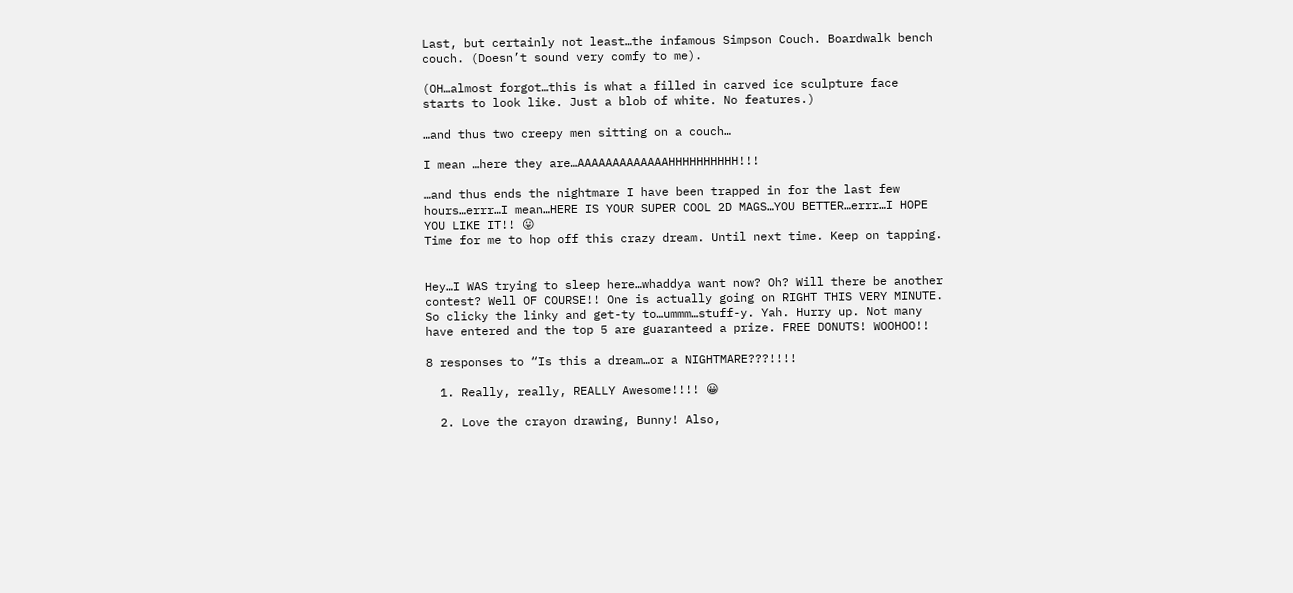Last, but certainly not least…the infamous Simpson Couch. Boardwalk bench couch. (Doesn’t sound very comfy to me).

(OH…almost forgot…this is what a filled in carved ice sculpture face starts to look like. Just a blob of white. No features.)

…and thus two creepy men sitting on a couch…

I mean …here they are…AAAAAAAAAAAAAHHHHHHHHHH!!!

…and thus ends the nightmare I have been trapped in for the last few hours…errr…I mean…HERE IS YOUR SUPER COOL 2D MAGS…YOU BETTER…errr…I HOPE YOU LIKE IT!! 😛
Time for me to hop off this crazy dream. Until next time. Keep on tapping.


Hey…I WAS trying to sleep here…whaddya want now? Oh? Will there be another contest? Well OF COURSE!! One is actually going on RIGHT THIS VERY MINUTE. So clicky the linky and get-ty to…ummm…stuff-y. Yah. Hurry up. Not many have entered and the top 5 are guaranteed a prize. FREE DONUTS! WOOHOO!!

8 responses to “Is this a dream…or a NIGHTMARE???!!!!

  1. Really, really, REALLY Awesome!!!! 😀

  2. Love the crayon drawing, Bunny! Also,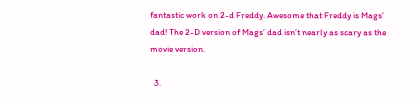fantastic work on 2-d Freddy. Awesome that Freddy is Mags’ dad! The 2-D version of Mags’ dad isn’t nearly as scary as the movie version.

  3.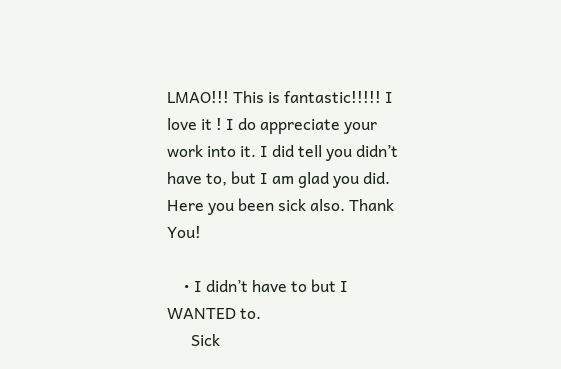LMAO!!! This is fantastic!!!!! I love it ! I do appreciate your work into it. I did tell you didn’t have to, but I am glad you did. Here you been sick also. Thank You!

    • I didn’t have to but I WANTED to.
      Sick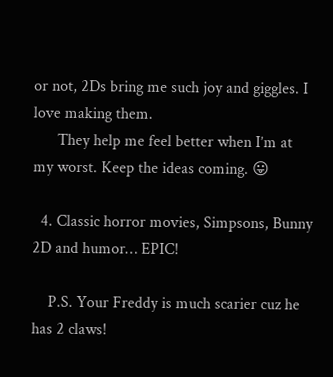or not, 2Ds bring me such joy and giggles. I love making them.
      They help me feel better when I’m at my worst. Keep the ideas coming. 😛

  4. Classic horror movies, Simpsons, Bunny 2D and humor… EPIC!

    P.S. Your Freddy is much scarier cuz he has 2 claws!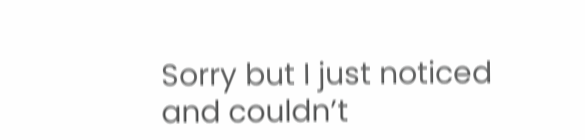Sorry but I just noticed and couldn’t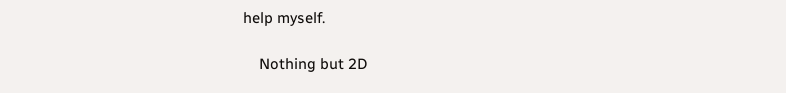help myself.

    Nothing but 2D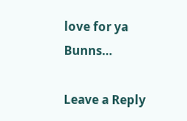love for ya Bunns…

Leave a Reply